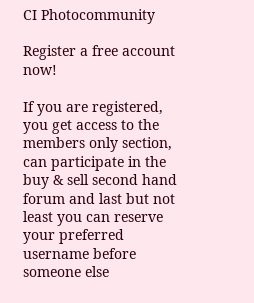CI Photocommunity

Register a free account now!

If you are registered, you get access to the members only section, can participate in the buy & sell second hand forum and last but not least you can reserve your preferred username before someone else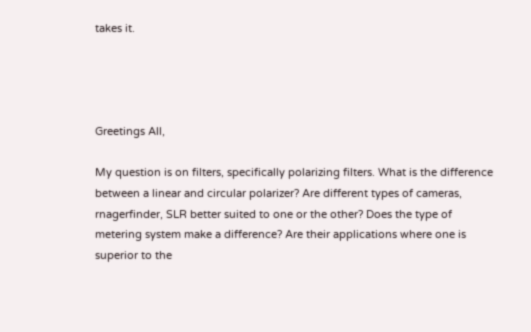takes it.




Greetings All,

My question is on filters, specifically polarizing filters. What is the difference between a linear and circular polarizer? Are different types of cameras, rnagerfinder, SLR better suited to one or the other? Does the type of metering system make a difference? Are their applications where one is superior to the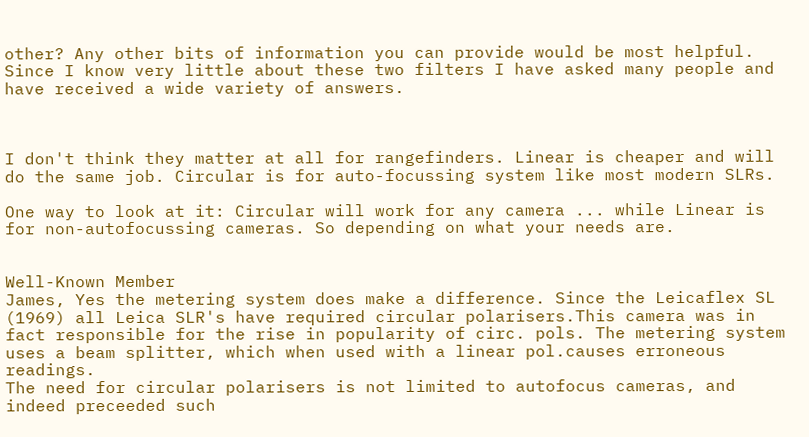other? Any other bits of information you can provide would be most helpful. Since I know very little about these two filters I have asked many people and have received a wide variety of answers.



I don't think they matter at all for rangefinders. Linear is cheaper and will do the same job. Circular is for auto-focussing system like most modern SLRs.

One way to look at it: Circular will work for any camera ... while Linear is for non-autofocussing cameras. So depending on what your needs are.


Well-Known Member
James, Yes the metering system does make a difference. Since the Leicaflex SL (1969) all Leica SLR's have required circular polarisers.This camera was in fact responsible for the rise in popularity of circ. pols. The metering system uses a beam splitter, which when used with a linear pol.causes erroneous readings.
The need for circular polarisers is not limited to autofocus cameras, and indeed preceeded such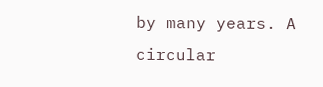by many years. A circular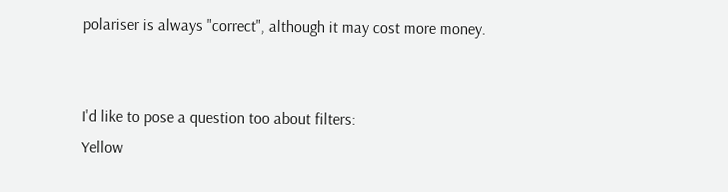polariser is always "correct", although it may cost more money.


I'd like to pose a question too about filters:
Yellow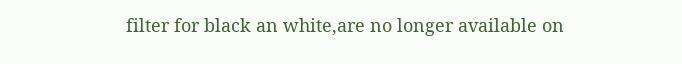filter for black an white,are no longer available on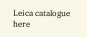Leica catalogue here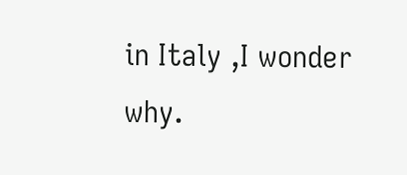in Italy ,I wonder why.